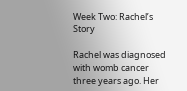Week Two: Rachel’s Story

Rachel was diagnosed with womb cancer three years ago. Her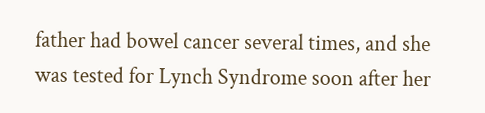father had bowel cancer several times, and she was tested for Lynch Syndrome soon after her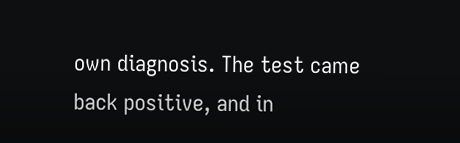own diagnosis. The test came back positive, and in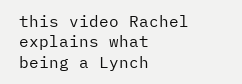this video Rachel explains what being a Lynch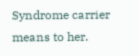Syndrome carrier means to her.